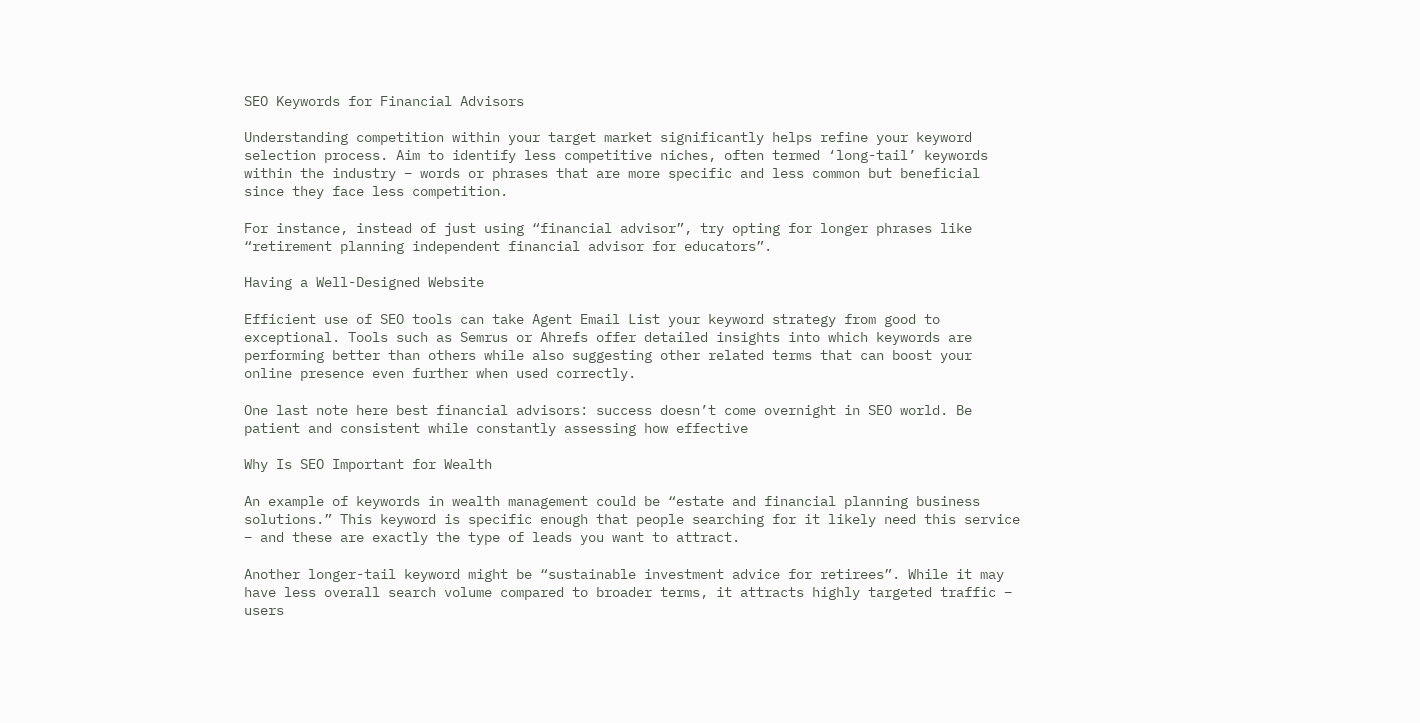SEO Keywords for Financial Advisors

Understanding competition within your target market significantly helps refine your keyword selection process. Aim to identify less competitive niches, often termed ‘long-tail’ keywords within the industry – words or phrases that are more specific and less common but beneficial since they face less competition.

For instance, instead of just using “financial advisor”, try opting for longer phrases like “retirement planning independent financial advisor for educators”.

Having a Well-Designed Website

Efficient use of SEO tools can take Agent Email List your keyword strategy from good to exceptional. Tools such as Semrus or Ahrefs offer detailed insights into which keywords are performing better than others while also suggesting other related terms that can boost your online presence even further when used correctly.

One last note here best financial advisors: success doesn’t come overnight in SEO world. Be patient and consistent while constantly assessing how effective

Why Is SEO Important for Wealth

An example of keywords in wealth management could be “estate and financial planning business solutions.” This keyword is specific enough that people searching for it likely need this service – and these are exactly the type of leads you want to attract.

Another longer-tail keyword might be “sustainable investment advice for retirees”. While it may have less overall search volume compared to broader terms, it attracts highly targeted traffic – users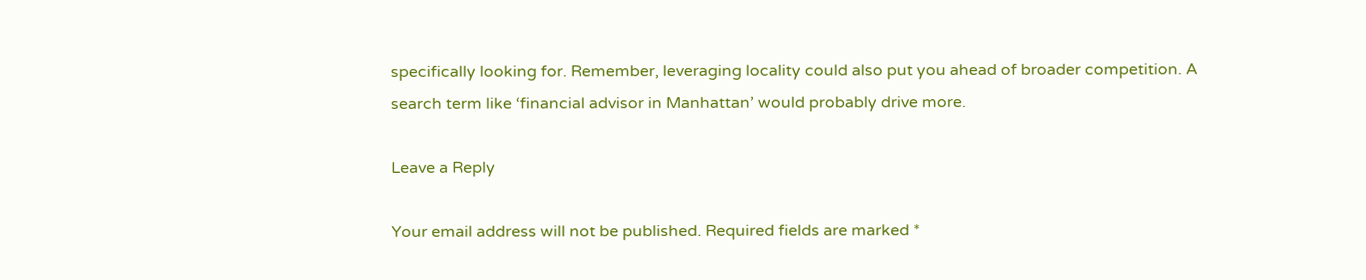specifically looking for. Remember, leveraging locality could also put you ahead of broader competition. A search term like ‘financial advisor in Manhattan’ would probably drive more.

Leave a Reply

Your email address will not be published. Required fields are marked *